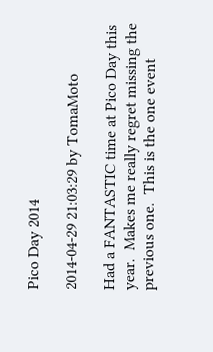Pico Day 2014

2014-04-29 21:03:29 by TomaMoto

Had a FANTASTIC time at Pico Day this year.  Makes me really regret missing the previous one.  This is the one event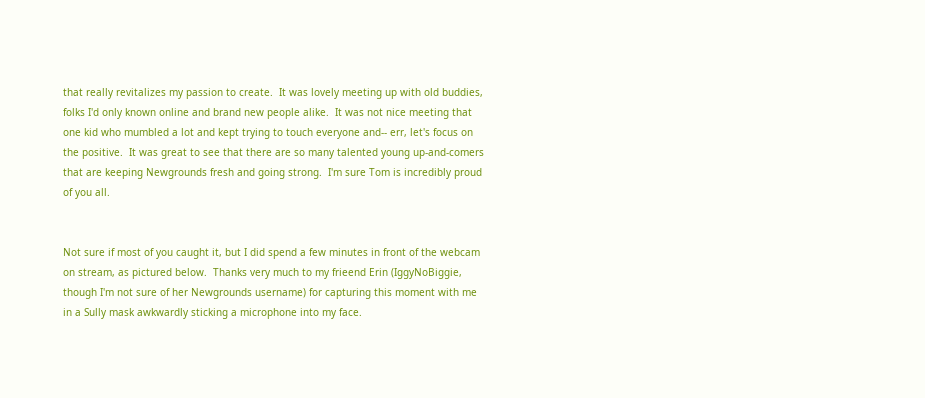that really revitalizes my passion to create.  It was lovely meeting up with old buddies, folks I'd only known online and brand new people alike.  It was not nice meeting that one kid who mumbled a lot and kept trying to touch everyone and-- err, let's focus on the positive.  It was great to see that there are so many talented young up-and-comers that are keeping Newgrounds fresh and going strong.  I'm sure Tom is incredibly proud of you all.


Not sure if most of you caught it, but I did spend a few minutes in front of the webcam on stream, as pictured below.  Thanks very much to my frieend Erin (IggyNoBiggie, though I'm not sure of her Newgrounds username) for capturing this moment with me in a Sully mask awkwardly sticking a microphone into my face.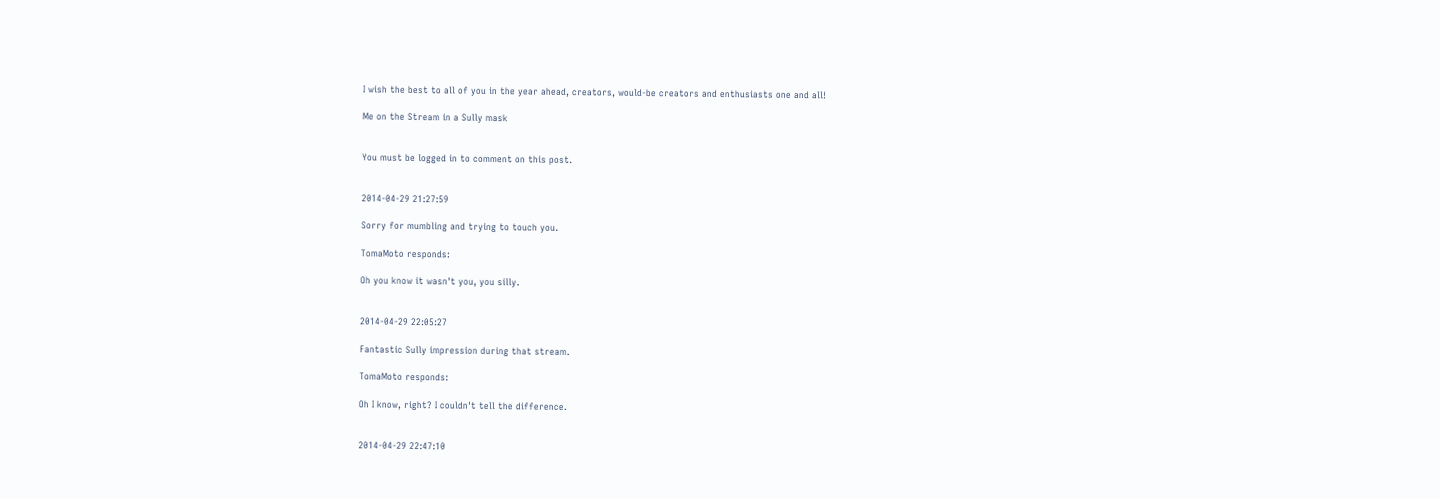I wish the best to all of you in the year ahead, creators, would-be creators and enthusiasts one and all!

Me on the Stream in a Sully mask


You must be logged in to comment on this post.


2014-04-29 21:27:59

Sorry for mumbling and trying to touch you.

TomaMoto responds:

Oh you know it wasn't you, you silly.


2014-04-29 22:05:27

Fantastic Sully impression during that stream.

TomaMoto responds:

Oh I know, right? I couldn't tell the difference.


2014-04-29 22:47:10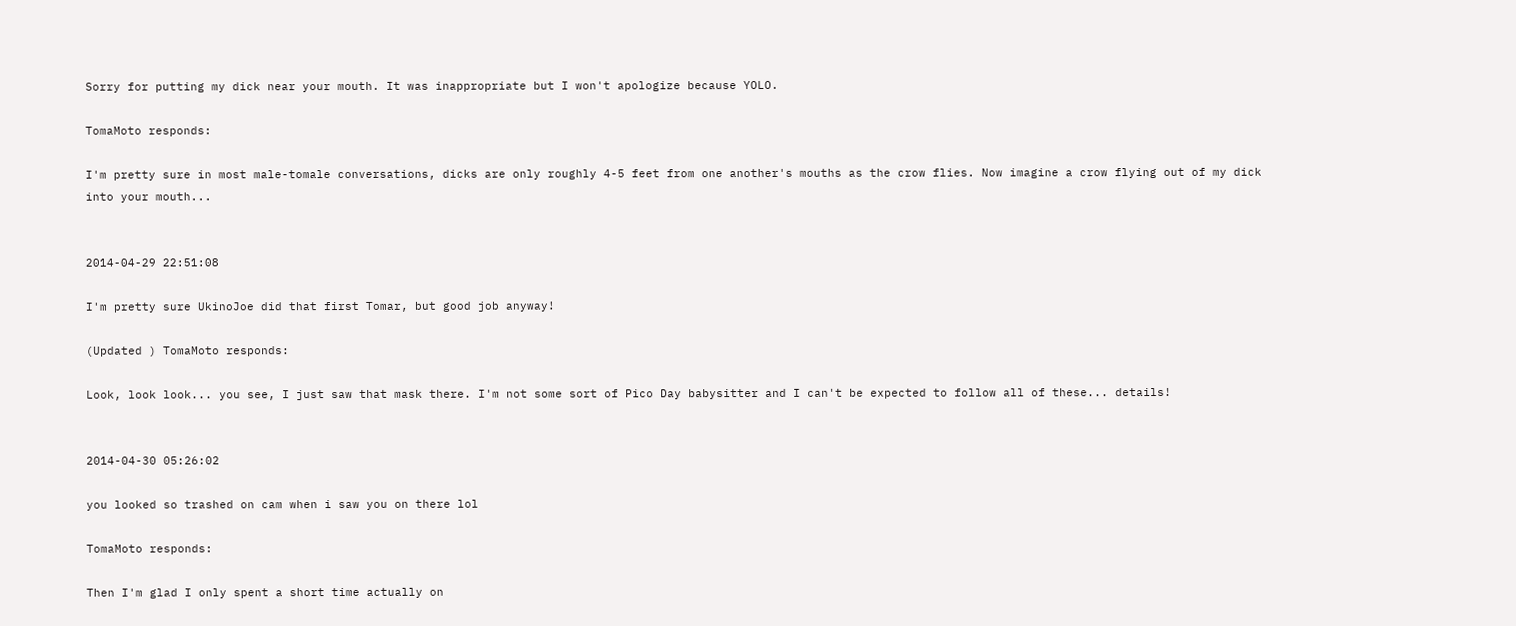Sorry for putting my dick near your mouth. It was inappropriate but I won't apologize because YOLO.

TomaMoto responds:

I'm pretty sure in most male-tomale conversations, dicks are only roughly 4-5 feet from one another's mouths as the crow flies. Now imagine a crow flying out of my dick into your mouth...


2014-04-29 22:51:08

I'm pretty sure UkinoJoe did that first Tomar, but good job anyway!

(Updated ) TomaMoto responds:

Look, look look... you see, I just saw that mask there. I'm not some sort of Pico Day babysitter and I can't be expected to follow all of these... details!


2014-04-30 05:26:02

you looked so trashed on cam when i saw you on there lol

TomaMoto responds:

Then I'm glad I only spent a short time actually on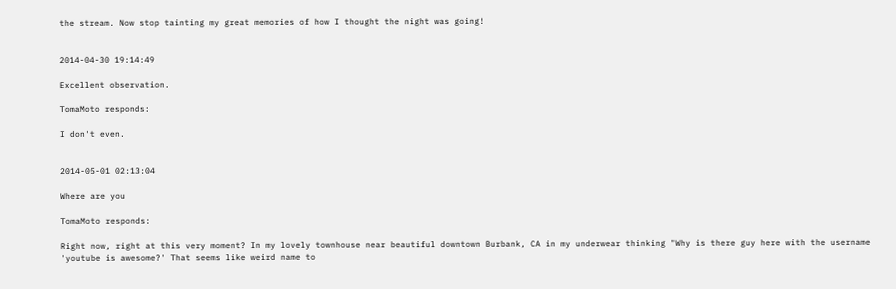the stream. Now stop tainting my great memories of how I thought the night was going!


2014-04-30 19:14:49

Excellent observation.

TomaMoto responds:

I don't even.


2014-05-01 02:13:04

Where are you

TomaMoto responds:

Right now, right at this very moment? In my lovely townhouse near beautiful downtown Burbank, CA in my underwear thinking "Why is there guy here with the username 'youtube is awesome?' That seems like weird name to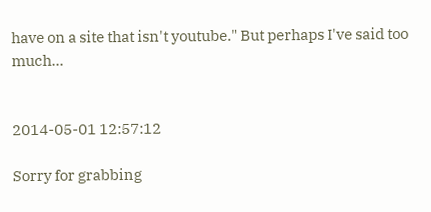have on a site that isn't youtube." But perhaps I've said too much...


2014-05-01 12:57:12

Sorry for grabbing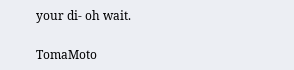your di- oh wait.

TomaMoto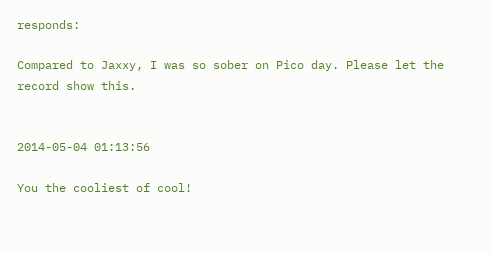responds:

Compared to Jaxxy, I was so sober on Pico day. Please let the record show this.


2014-05-04 01:13:56

You the cooliest of cool!